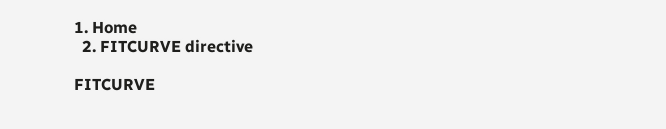1. Home
  2. FITCURVE directive

FITCURVE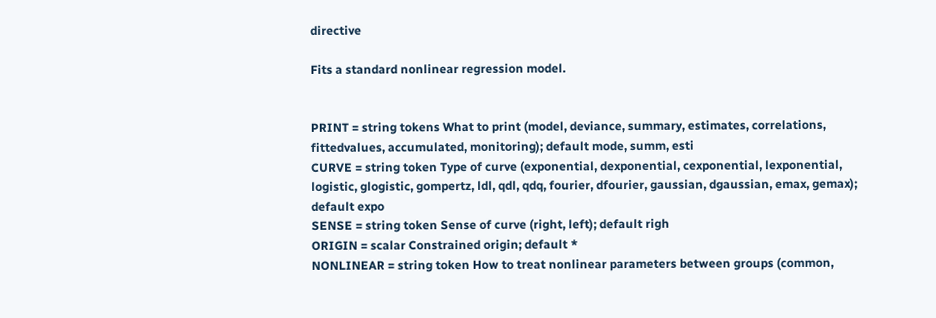directive

Fits a standard nonlinear regression model.


PRINT = string tokens What to print (model, deviance, summary, estimates, correlations, fittedvalues, accumulated, monitoring); default mode, summ, esti
CURVE = string token Type of curve (exponential, dexponential, cexponential, lexponential, logistic, glogistic, gompertz, ldl, qdl, qdq, fourier, dfourier, gaussian, dgaussian, emax, gemax); default expo
SENSE = string token Sense of curve (right, left); default righ
ORIGIN = scalar Constrained origin; default *
NONLINEAR = string token How to treat nonlinear parameters between groups (common,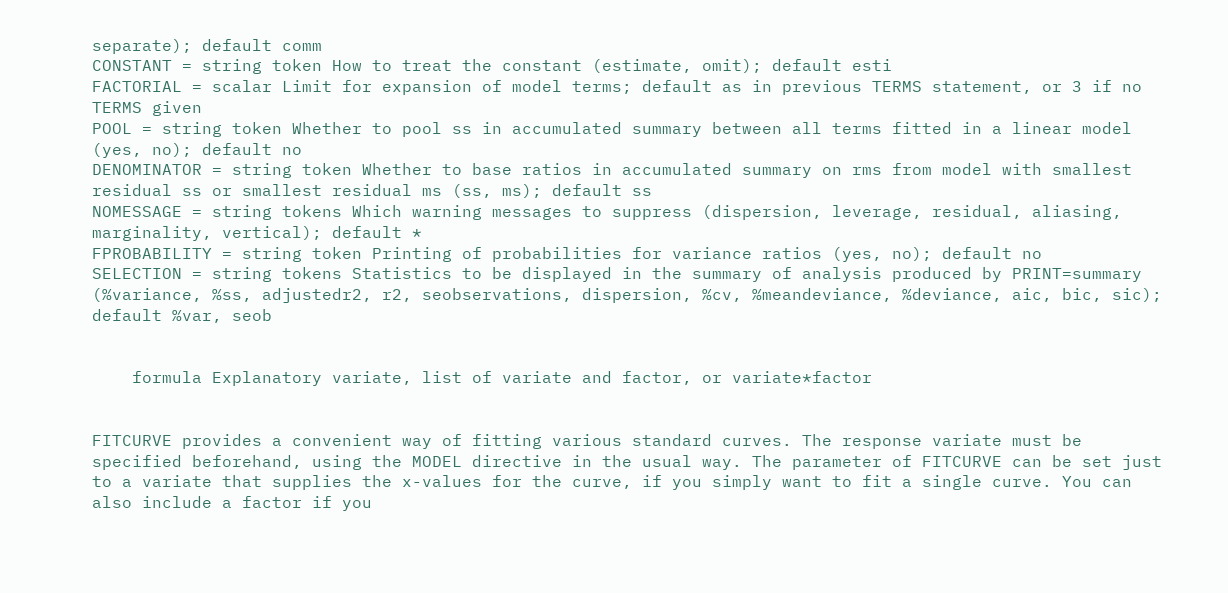separate); default comm
CONSTANT = string token How to treat the constant (estimate, omit); default esti
FACTORIAL = scalar Limit for expansion of model terms; default as in previous TERMS statement, or 3 if no TERMS given
POOL = string token Whether to pool ss in accumulated summary between all terms fitted in a linear model (yes, no); default no
DENOMINATOR = string token Whether to base ratios in accumulated summary on rms from model with smallest residual ss or smallest residual ms (ss, ms); default ss
NOMESSAGE = string tokens Which warning messages to suppress (dispersion, leverage, residual, aliasing, marginality, vertical); default *
FPROBABILITY = string token Printing of probabilities for variance ratios (yes, no); default no
SELECTION = string tokens Statistics to be displayed in the summary of analysis produced by PRINT=summary (%variance, %ss, adjustedr2, r2, seobservations, dispersion, %cv, %meandeviance, %deviance, aic, bic, sic); default %var, seob


    formula Explanatory variate, list of variate and factor, or variate*factor


FITCURVE provides a convenient way of fitting various standard curves. The response variate must be specified beforehand, using the MODEL directive in the usual way. The parameter of FITCURVE can be set just to a variate that supplies the x-values for the curve, if you simply want to fit a single curve. You can also include a factor if you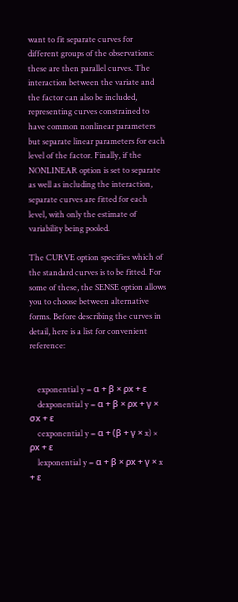want to fit separate curves for different groups of the observations: these are then parallel curves. The interaction between the variate and the factor can also be included, representing curves constrained to have common nonlinear parameters but separate linear parameters for each level of the factor. Finally, if the NONLINEAR option is set to separate as well as including the interaction, separate curves are fitted for each level, with only the estimate of variability being pooled.

The CURVE option specifies which of the standard curves is to be fitted. For some of these, the SENSE option allows you to choose between alternative forms. Before describing the curves in detail, here is a list for convenient reference:


    exponential y = α + β × ρx + ε
    dexponential y = α + β × ρx + γ × σx + ε
    cexponential y = α + (β + γ × x) × ρx + ε
    lexponential y = α + β × ρx + γ × x + ε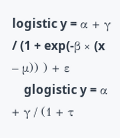logistic y = α + γ / (1 + exp(-β × (x – μ)) ) + ε
    glogistic y = α + γ / (1 + τ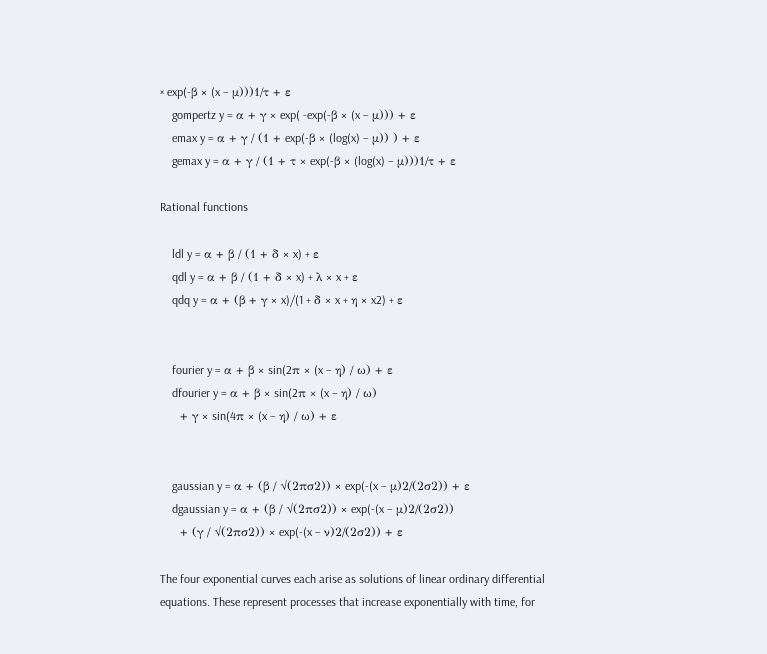× exp(-β × (x – μ)))1/τ + ε
    gompertz y = α + γ × exp( -exp(-β × (x – μ))) + ε
    emax y = α + γ / (1 + exp(-β × (log(x) – μ)) ) + ε
    gemax y = α + γ / (1 + τ × exp(-β × (log(x) – μ)))1/τ + ε

Rational functions

    ldl y = α + β / (1 + δ × x) + ε
    qdl y = α + β / (1 + δ × x) + λ × x + ε
    qdq y = α + (β + γ × x)/(1 + δ × x + η × x2) + ε


    fourier y = α + β × sin(2π × (x – η) / ω) + ε
    dfourier y = α + β × sin(2π × (x – η) / ω)
     + γ × sin(4π × (x – η) / ω) + ε


    gaussian y = α + (β / √(2πσ2)) × exp(-(x – μ)2/(2σ2)) + ε
    dgaussian y = α + (β / √(2πσ2)) × exp(-(x – μ)2/(2σ2))
     + (γ / √(2πσ2)) × exp(-(x – ν)2/(2σ2)) + ε

The four exponential curves each arise as solutions of linear ordinary differential equations. These represent processes that increase exponentially with time, for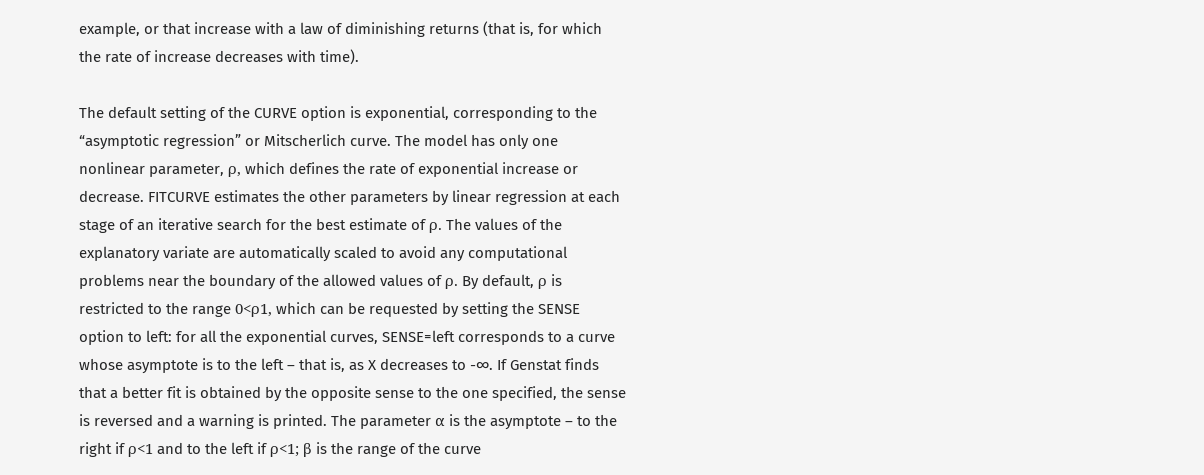example, or that increase with a law of diminishing returns (that is, for which the rate of increase decreases with time).

The default setting of the CURVE option is exponential, corresponding to the “asymptotic regression” or Mitscherlich curve. The model has only one nonlinear parameter, ρ, which defines the rate of exponential increase or decrease. FITCURVE estimates the other parameters by linear regression at each stage of an iterative search for the best estimate of ρ. The values of the explanatory variate are automatically scaled to avoid any computational problems near the boundary of the allowed values of ρ. By default, ρ is restricted to the range 0<ρ1, which can be requested by setting the SENSE option to left: for all the exponential curves, SENSE=left corresponds to a curve whose asymptote is to the left – that is, as X decreases to -∞. If Genstat finds that a better fit is obtained by the opposite sense to the one specified, the sense is reversed and a warning is printed. The parameter α is the asymptote – to the right if ρ<1 and to the left if ρ<1; β is the range of the curve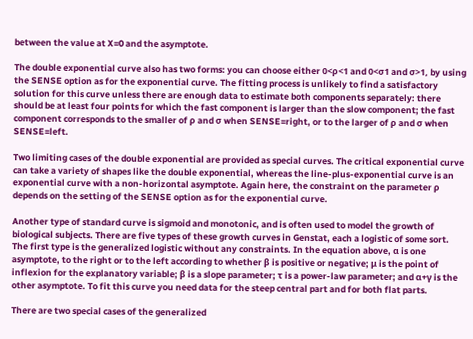between the value at X=0 and the asymptote.

The double exponential curve also has two forms: you can choose either 0<ρ<1 and 0<σ1 and σ>1, by using the SENSE option as for the exponential curve. The fitting process is unlikely to find a satisfactory solution for this curve unless there are enough data to estimate both components separately: there should be at least four points for which the fast component is larger than the slow component; the fast component corresponds to the smaller of ρ and σ when SENSE=right, or to the larger of ρ and σ when SENSE=left.

Two limiting cases of the double exponential are provided as special curves. The critical exponential curve can take a variety of shapes like the double exponential, whereas the line-plus-exponential curve is an exponential curve with a non-horizontal asymptote. Again here, the constraint on the parameter ρ depends on the setting of the SENSE option as for the exponential curve.

Another type of standard curve is sigmoid and monotonic, and is often used to model the growth of biological subjects. There are five types of these growth curves in Genstat, each a logistic of some sort. The first type is the generalized logistic without any constraints. In the equation above, α is one asymptote, to the right or to the left according to whether β is positive or negative; μ is the point of inflexion for the explanatory variable; β is a slope parameter; τ is a power-law parameter; and α+γ is the other asymptote. To fit this curve you need data for the steep central part and for both flat parts.

There are two special cases of the generalized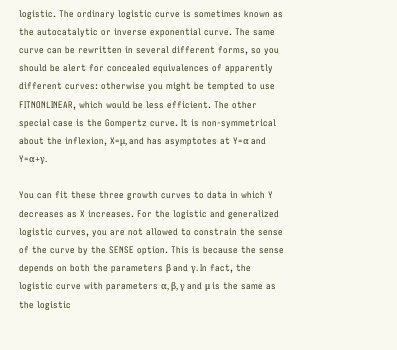logistic. The ordinary logistic curve is sometimes known as the autocatalytic or inverse exponential curve. The same curve can be rewritten in several different forms, so you should be alert for concealed equivalences of apparently different curves: otherwise you might be tempted to use FITNONLINEAR, which would be less efficient. The other special case is the Gompertz curve. It is non-symmetrical about the inflexion, X=μ, and has asymptotes at Y=α and Y=α+γ.

You can fit these three growth curves to data in which Y decreases as X increases. For the logistic and generalized logistic curves, you are not allowed to constrain the sense of the curve by the SENSE option. This is because the sense depends on both the parameters β and γ. In fact, the logistic curve with parameters α, β, γ and μ is the same as the logistic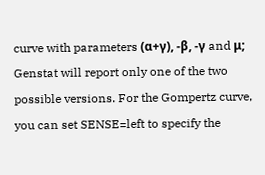curve with parameters (α+γ), -β, -γ and μ; Genstat will report only one of the two possible versions. For the Gompertz curve, you can set SENSE=left to specify the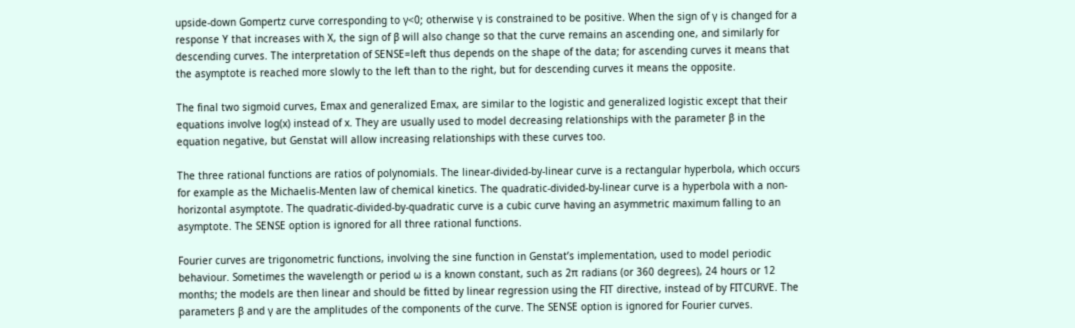upside-down Gompertz curve corresponding to γ<0; otherwise γ is constrained to be positive. When the sign of γ is changed for a response Y that increases with X, the sign of β will also change so that the curve remains an ascending one, and similarly for descending curves. The interpretation of SENSE=left thus depends on the shape of the data; for ascending curves it means that the asymptote is reached more slowly to the left than to the right, but for descending curves it means the opposite.

The final two sigmoid curves, Emax and generalized Emax, are similar to the logistic and generalized logistic except that their equations involve log(x) instead of x. They are usually used to model decreasing relationships with the parameter β in the equation negative, but Genstat will allow increasing relationships with these curves too.

The three rational functions are ratios of polynomials. The linear-divided-by-linear curve is a rectangular hyperbola, which occurs for example as the Michaelis-Menten law of chemical kinetics. The quadratic-divided-by-linear curve is a hyperbola with a non-horizontal asymptote. The quadratic-divided-by-quadratic curve is a cubic curve having an asymmetric maximum falling to an asymptote. The SENSE option is ignored for all three rational functions.

Fourier curves are trigonometric functions, involving the sine function in Genstat’s implementation, used to model periodic behaviour. Sometimes the wavelength or period ω is a known constant, such as 2π radians (or 360 degrees), 24 hours or 12 months; the models are then linear and should be fitted by linear regression using the FIT directive, instead of by FITCURVE. The parameters β and γ are the amplitudes of the components of the curve. The SENSE option is ignored for Fourier curves.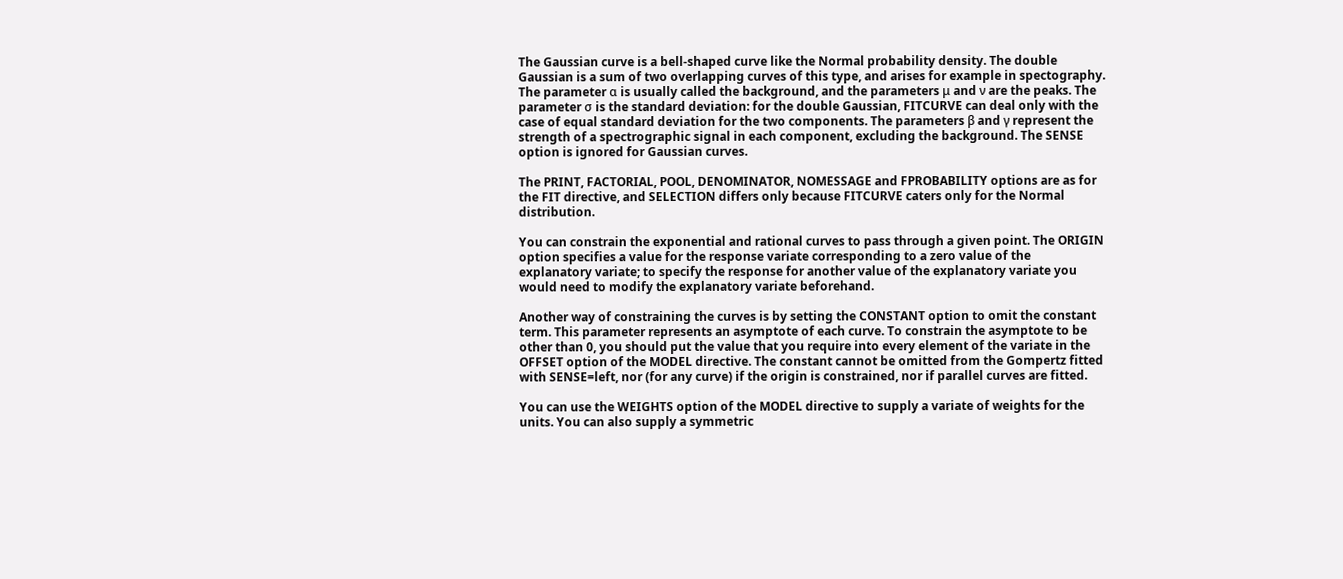The Gaussian curve is a bell-shaped curve like the Normal probability density. The double Gaussian is a sum of two overlapping curves of this type, and arises for example in spectography. The parameter α is usually called the background, and the parameters μ and ν are the peaks. The parameter σ is the standard deviation: for the double Gaussian, FITCURVE can deal only with the case of equal standard deviation for the two components. The parameters β and γ represent the strength of a spectrographic signal in each component, excluding the background. The SENSE option is ignored for Gaussian curves.

The PRINT, FACTORIAL, POOL, DENOMINATOR, NOMESSAGE and FPROBABILITY options are as for the FIT directive, and SELECTION differs only because FITCURVE caters only for the Normal distribution.

You can constrain the exponential and rational curves to pass through a given point. The ORIGIN option specifies a value for the response variate corresponding to a zero value of the explanatory variate; to specify the response for another value of the explanatory variate you would need to modify the explanatory variate beforehand.

Another way of constraining the curves is by setting the CONSTANT option to omit the constant term. This parameter represents an asymptote of each curve. To constrain the asymptote to be other than 0, you should put the value that you require into every element of the variate in the OFFSET option of the MODEL directive. The constant cannot be omitted from the Gompertz fitted with SENSE=left, nor (for any curve) if the origin is constrained, nor if parallel curves are fitted.

You can use the WEIGHTS option of the MODEL directive to supply a variate of weights for the units. You can also supply a symmetric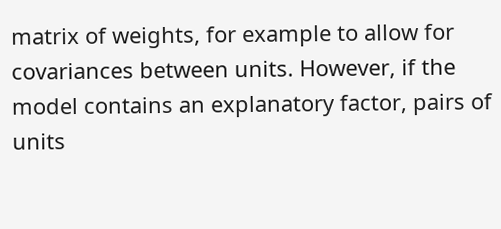matrix of weights, for example to allow for covariances between units. However, if the model contains an explanatory factor, pairs of units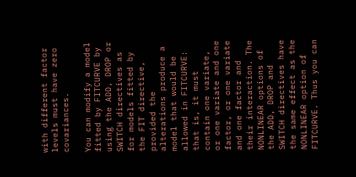with different factor levels must have zero covariances.

You can modify a model fitted by FITCURVE by using the ADD, DROP or SWITCH directives as for models fitted by the FIT directive, provided the alterations produce a model that would be allowed in FITCURVE: that is, it must contain one variate, or one variate and one factor, or one variate and one factor and their interaction. The NONLINEAR options of the ADD, DROP and SWITCH directives have the same effect as the NONLINEAR option of FITCURVE. Thus you can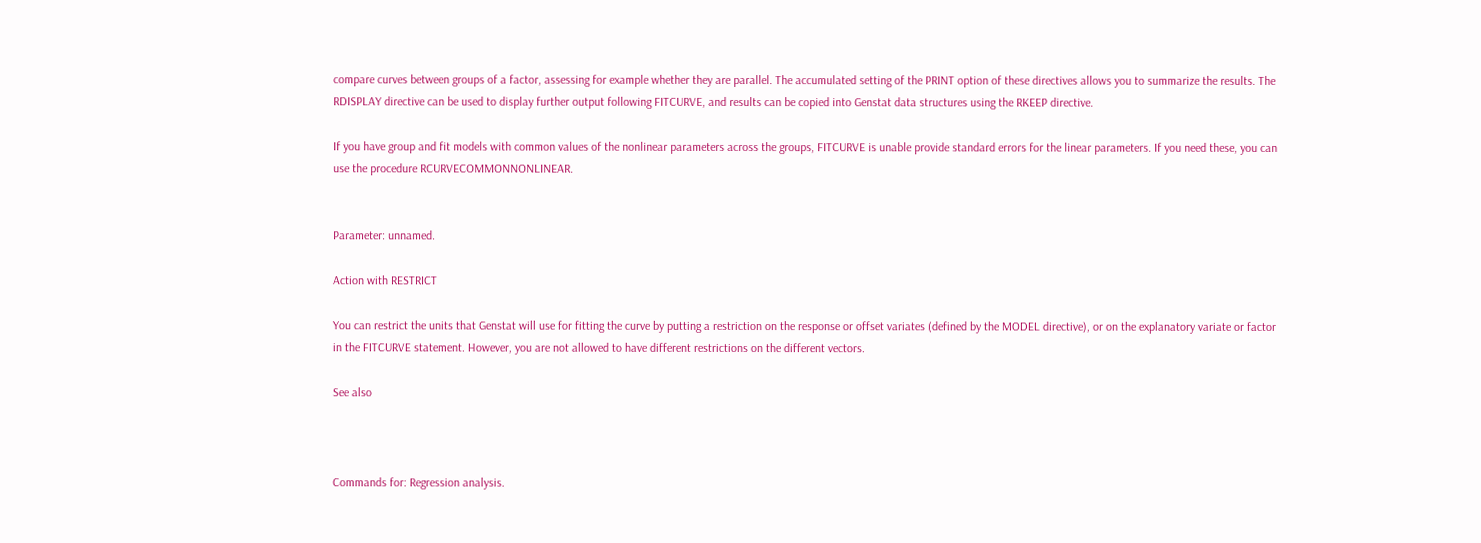compare curves between groups of a factor, assessing for example whether they are parallel. The accumulated setting of the PRINT option of these directives allows you to summarize the results. The RDISPLAY directive can be used to display further output following FITCURVE, and results can be copied into Genstat data structures using the RKEEP directive.

If you have group and fit models with common values of the nonlinear parameters across the groups, FITCURVE is unable provide standard errors for the linear parameters. If you need these, you can use the procedure RCURVECOMMONNONLINEAR.


Parameter: unnamed.

Action with RESTRICT

You can restrict the units that Genstat will use for fitting the curve by putting a restriction on the response or offset variates (defined by the MODEL directive), or on the explanatory variate or factor in the FITCURVE statement. However, you are not allowed to have different restrictions on the different vectors.

See also



Commands for: Regression analysis.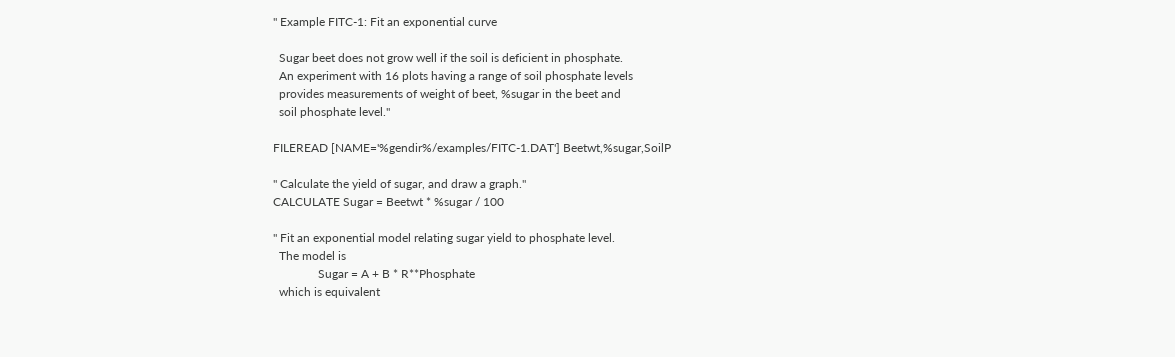" Example FITC-1: Fit an exponential curve

  Sugar beet does not grow well if the soil is deficient in phosphate.
  An experiment with 16 plots having a range of soil phosphate levels
  provides measurements of weight of beet, %sugar in the beet and
  soil phosphate level."

FILEREAD [NAME='%gendir%/examples/FITC-1.DAT'] Beetwt,%sugar,SoilP

" Calculate the yield of sugar, and draw a graph."
CALCULATE Sugar = Beetwt * %sugar / 100

" Fit an exponential model relating sugar yield to phosphate level.
  The model is
               Sugar = A + B * R**Phosphate
  which is equivalent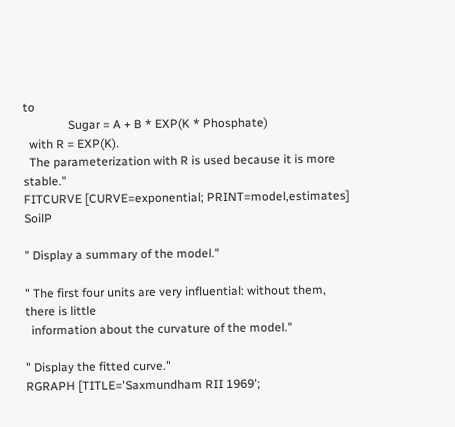to
               Sugar = A + B * EXP(K * Phosphate)
  with R = EXP(K).
  The parameterization with R is used because it is more stable."
FITCURVE [CURVE=exponential; PRINT=model,estimates] SoilP

" Display a summary of the model."

" The first four units are very influential: without them, there is little
  information about the curvature of the model."

" Display the fitted curve."
RGRAPH [TITLE='Saxmundham RII 1969';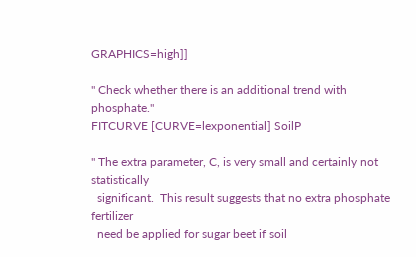GRAPHICS=high]]

" Check whether there is an additional trend with phosphate."
FITCURVE [CURVE=lexponential] SoilP

" The extra parameter, C, is very small and certainly not statistically
  significant.  This result suggests that no extra phosphate fertilizer
  need be applied for sugar beet if soil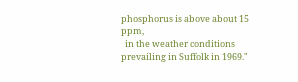phosphorus is above about 15 ppm,
  in the weather conditions prevailing in Suffolk in 1969."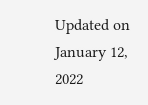Updated on January 12, 2022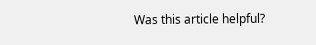Was this article helpful?